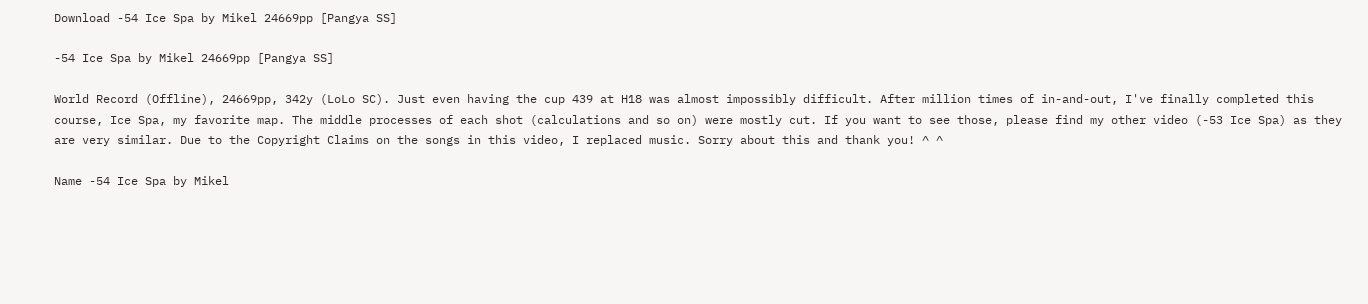Download -54 Ice Spa by Mikel 24669pp [Pangya SS]

-54 Ice Spa by Mikel 24669pp [Pangya SS]

World Record (Offline), 24669pp, 342y (LoLo SC). Just even having the cup 439 at H18 was almost impossibly difficult. After million times of in-and-out, I've finally completed this course, Ice Spa, my favorite map. The middle processes of each shot (calculations and so on) were mostly cut. If you want to see those, please find my other video (-53 Ice Spa) as they are very similar. Due to the Copyright Claims on the songs in this video, I replaced music. Sorry about this and thank you! ^ ^

Name -54 Ice Spa by Mikel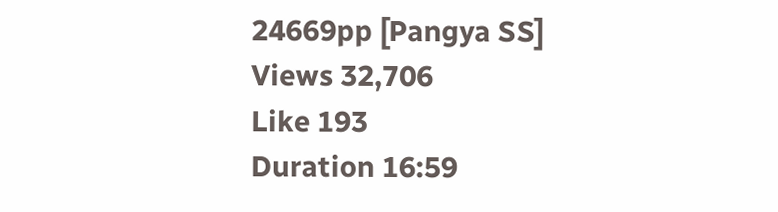24669pp [Pangya SS]
Views 32,706
Like 193
Duration 16:59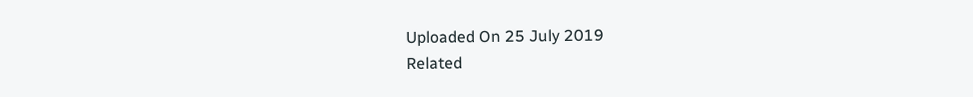Uploaded On 25 July 2019
Related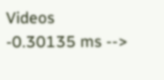Videos
-0.30135 ms -->